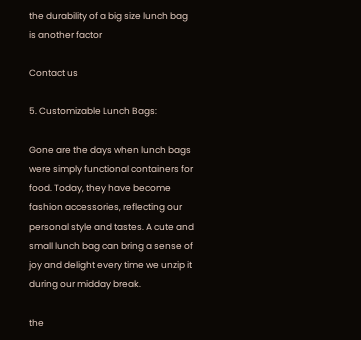the durability of a big size lunch bag is another factor

Contact us

5. Customizable Lunch Bags:

Gone are the days when lunch bags were simply functional containers for food. Today, they have become fashion accessories, reflecting our personal style and tastes. A cute and small lunch bag can bring a sense of joy and delight every time we unzip it during our midday break.

the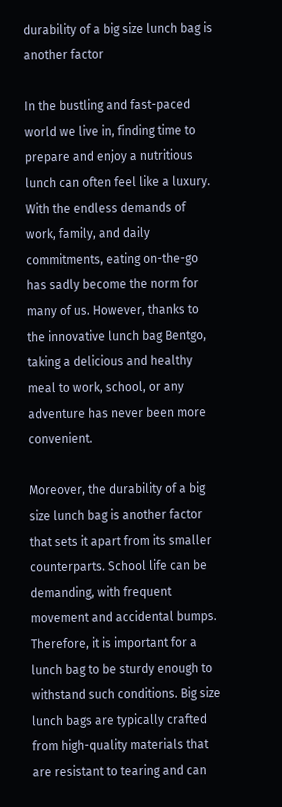durability of a big size lunch bag is another factor

In the bustling and fast-paced world we live in, finding time to prepare and enjoy a nutritious lunch can often feel like a luxury. With the endless demands of work, family, and daily commitments, eating on-the-go has sadly become the norm for many of us. However, thanks to the innovative lunch bag Bentgo, taking a delicious and healthy meal to work, school, or any adventure has never been more convenient.

Moreover, the durability of a big size lunch bag is another factor that sets it apart from its smaller counterparts. School life can be demanding, with frequent movement and accidental bumps. Therefore, it is important for a lunch bag to be sturdy enough to withstand such conditions. Big size lunch bags are typically crafted from high-quality materials that are resistant to tearing and can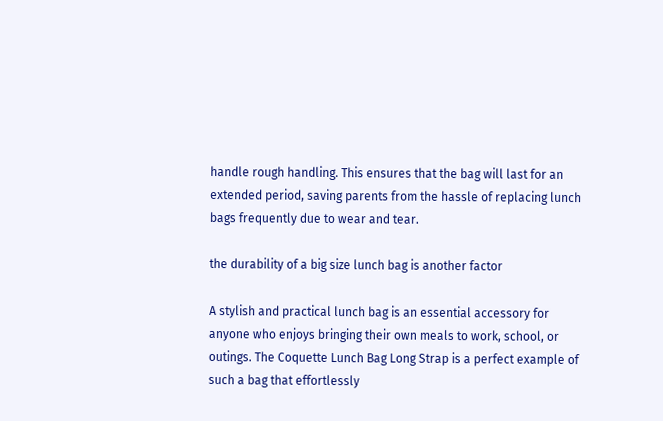handle rough handling. This ensures that the bag will last for an extended period, saving parents from the hassle of replacing lunch bags frequently due to wear and tear.

the durability of a big size lunch bag is another factor

A stylish and practical lunch bag is an essential accessory for anyone who enjoys bringing their own meals to work, school, or outings. The Coquette Lunch Bag Long Strap is a perfect example of such a bag that effortlessly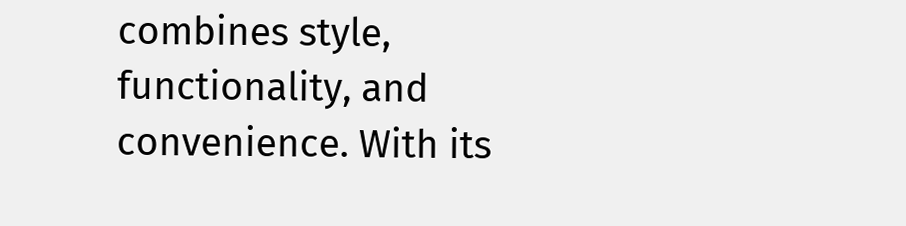combines style, functionality, and convenience. With its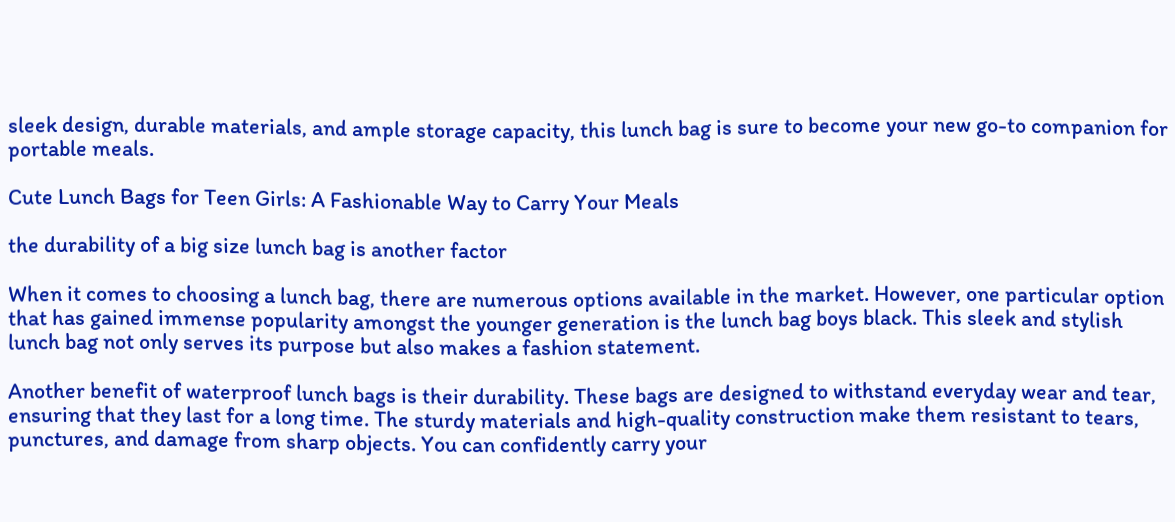sleek design, durable materials, and ample storage capacity, this lunch bag is sure to become your new go-to companion for portable meals.

Cute Lunch Bags for Teen Girls: A Fashionable Way to Carry Your Meals

the durability of a big size lunch bag is another factor

When it comes to choosing a lunch bag, there are numerous options available in the market. However, one particular option that has gained immense popularity amongst the younger generation is the lunch bag boys black. This sleek and stylish lunch bag not only serves its purpose but also makes a fashion statement.

Another benefit of waterproof lunch bags is their durability. These bags are designed to withstand everyday wear and tear, ensuring that they last for a long time. The sturdy materials and high-quality construction make them resistant to tears, punctures, and damage from sharp objects. You can confidently carry your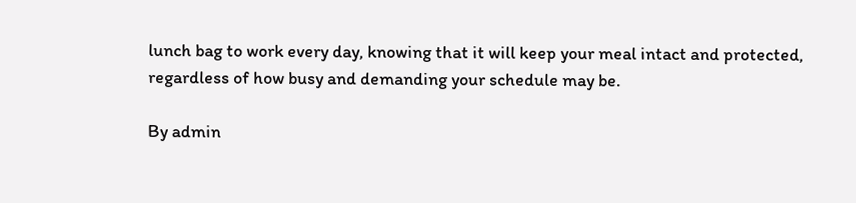lunch bag to work every day, knowing that it will keep your meal intact and protected, regardless of how busy and demanding your schedule may be.

By admin